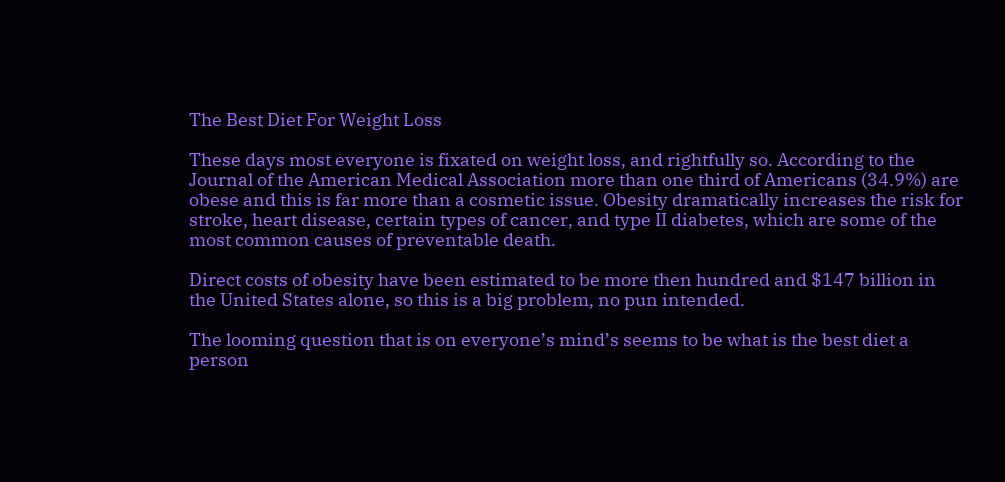The Best Diet For Weight Loss

These days most everyone is fixated on weight loss, and rightfully so. According to the Journal of the American Medical Association more than one third of Americans (34.9%) are obese and this is far more than a cosmetic issue. Obesity dramatically increases the risk for stroke, heart disease, certain types of cancer, and type II diabetes, which are some of the most common causes of preventable death.

Direct costs of obesity have been estimated to be more then hundred and $147 billion in the United States alone, so this is a big problem, no pun intended.

The looming question that is on everyone’s mind’s seems to be what is the best diet a person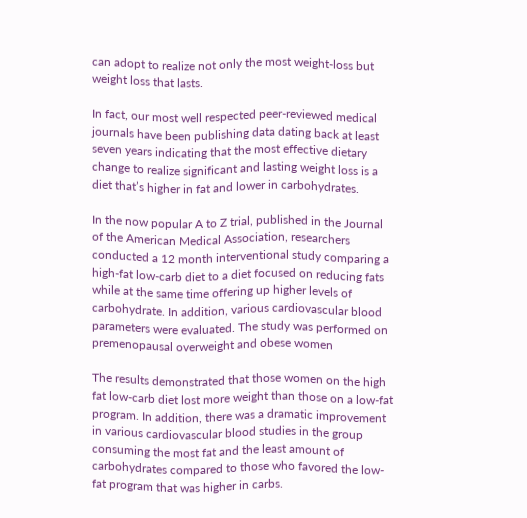can adopt to realize not only the most weight-loss but weight loss that lasts.

In fact, our most well respected peer-reviewed medical journals have been publishing data dating back at least seven years indicating that the most effective dietary change to realize significant and lasting weight loss is a diet that’s higher in fat and lower in carbohydrates.

In the now popular A to Z trial, published in the Journal of the American Medical Association, researchers conducted a 12 month interventional study comparing a high-fat low-carb diet to a diet focused on reducing fats while at the same time offering up higher levels of carbohydrate. In addition, various cardiovascular blood parameters were evaluated. The study was performed on premenopausal overweight and obese women

The results demonstrated that those women on the high fat low-carb diet lost more weight than those on a low-fat program. In addition, there was a dramatic improvement in various cardiovascular blood studies in the group consuming the most fat and the least amount of carbohydrates compared to those who favored the low-fat program that was higher in carbs.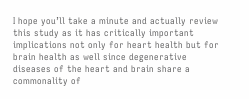I hope you’ll take a minute and actually review this study as it has critically important implications not only for heart health but for brain health as well since degenerative diseases of the heart and brain share a commonality of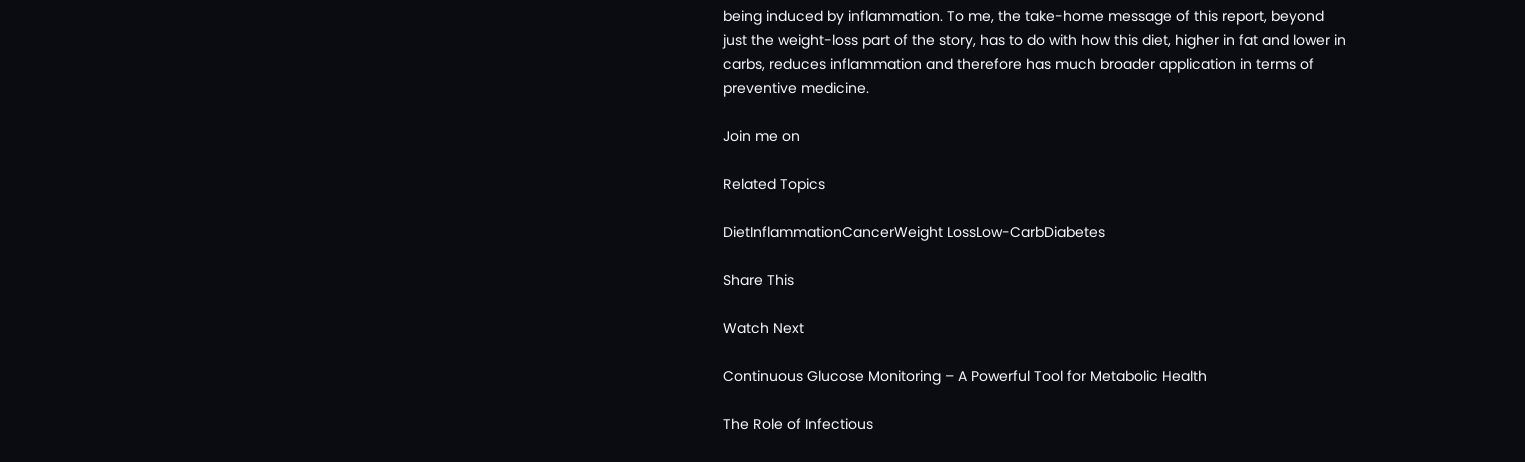being induced by inflammation. To me, the take-home message of this report, beyond just the weight-loss part of the story, has to do with how this diet, higher in fat and lower in carbs, reduces inflammation and therefore has much broader application in terms of preventive medicine.

Join me on

Related Topics

DietInflammationCancerWeight LossLow-CarbDiabetes

Share This

Watch Next

Continuous Glucose Monitoring – A Powerful Tool for Metabolic Health

The Role of Infectious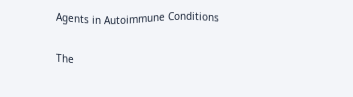Agents in Autoimmune Conditions

The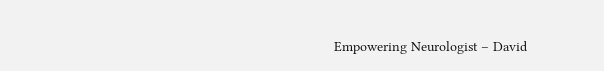Empowering Neurologist – David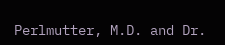Perlmutter, M.D. and Dr.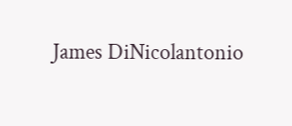James DiNicolantonio